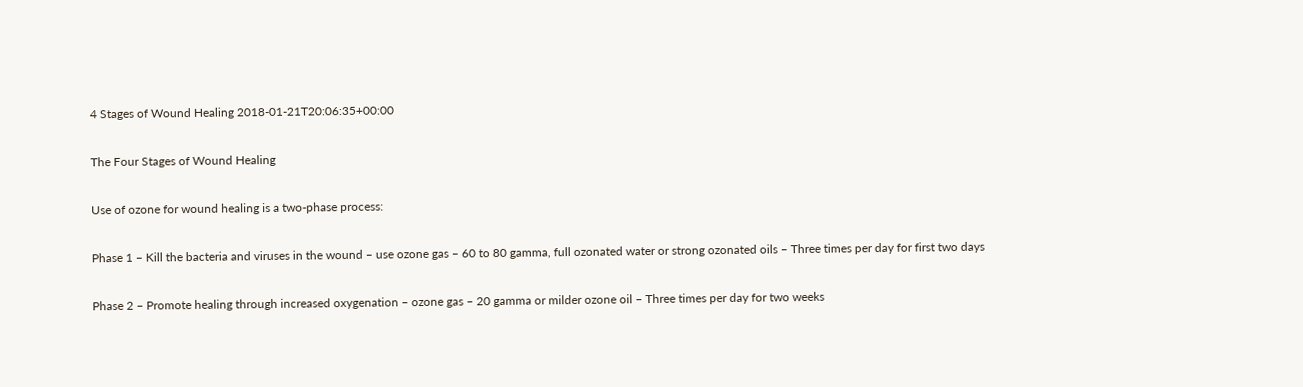4 Stages of Wound Healing 2018-01-21T20:06:35+00:00

The Four Stages of Wound Healing

Use of ozone for wound healing is a two-phase process:

Phase 1 – Kill the bacteria and viruses in the wound – use ozone gas – 60 to 80 gamma, full ozonated water or strong ozonated oils – Three times per day for first two days

Phase 2 – Promote healing through increased oxygenation – ozone gas – 20 gamma or milder ozone oil – Three times per day for two weeks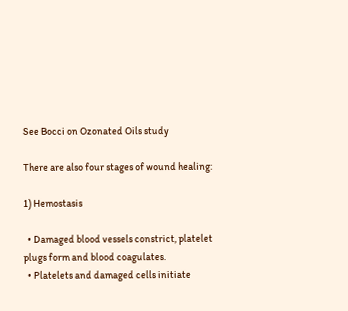See Bocci on Ozonated Oils study

There are also four stages of wound healing:

1) Hemostasis

  • Damaged blood vessels constrict, platelet plugs form and blood coagulates.
  • Platelets and damaged cells initiate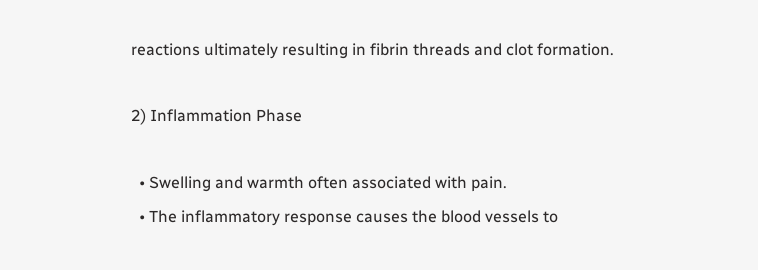reactions ultimately resulting in fibrin threads and clot formation.

2) Inflammation Phase

  • Swelling and warmth often associated with pain.
  • The inflammatory response causes the blood vessels to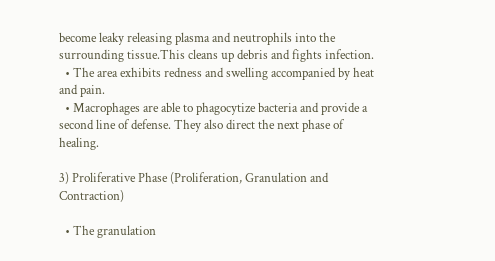become leaky releasing plasma and neutrophils into the surrounding tissue.This cleans up debris and fights infection.
  • The area exhibits redness and swelling accompanied by heat and pain.
  • Macrophages are able to phagocytize bacteria and provide a second line of defense. They also direct the next phase of healing.

3) Proliferative Phase (Proliferation, Granulation and Contraction)

  • The granulation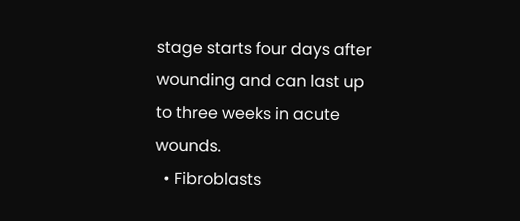stage starts four days after wounding and can last up to three weeks in acute wounds.
  • Fibroblasts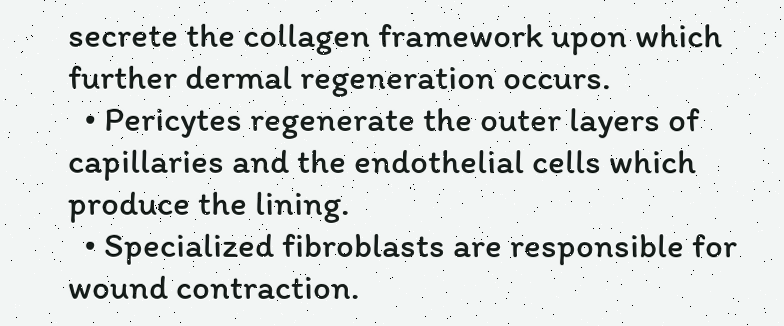secrete the collagen framework upon which further dermal regeneration occurs.
  • Pericytes regenerate the outer layers of capillaries and the endothelial cells which produce the lining.
  • Specialized fibroblasts are responsible for wound contraction.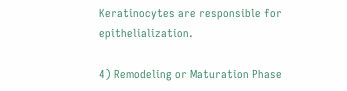Keratinocytes are responsible for epithelialization.

4) Remodeling or Maturation Phase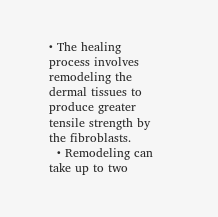• The healing process involves remodeling the dermal tissues to produce greater tensile strength by the fibroblasts.
  • Remodeling can take up to two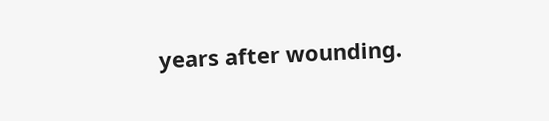years after wounding.